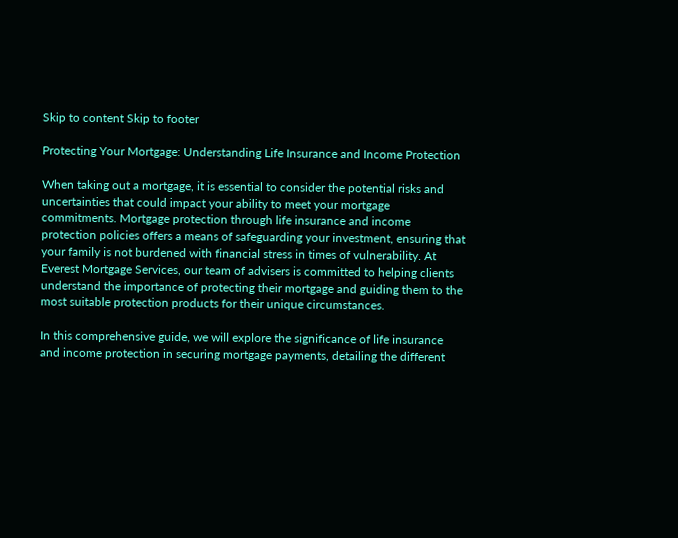Skip to content Skip to footer

Protecting Your Mortgage: Understanding Life Insurance and Income Protection

When taking out a mortgage, it is essential to consider the potential risks and uncertainties that could impact your ability to meet your mortgage commitments. Mortgage protection through life insurance and income protection policies offers a means of safeguarding your investment, ensuring that your family is not burdened with financial stress in times of vulnerability. At Everest Mortgage Services, our team of advisers is committed to helping clients understand the importance of protecting their mortgage and guiding them to the most suitable protection products for their unique circumstances.

In this comprehensive guide, we will explore the significance of life insurance and income protection in securing mortgage payments, detailing the different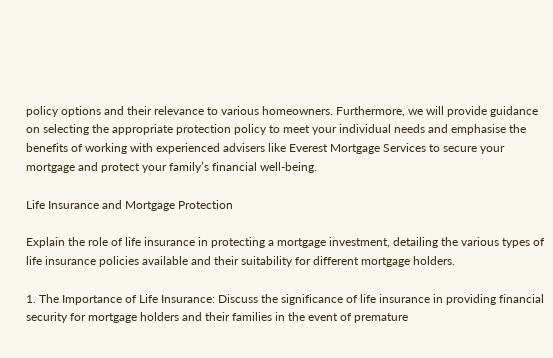policy options and their relevance to various homeowners. Furthermore, we will provide guidance on selecting the appropriate protection policy to meet your individual needs and emphasise the benefits of working with experienced advisers like Everest Mortgage Services to secure your mortgage and protect your family’s financial well-being.

Life Insurance and Mortgage Protection

Explain the role of life insurance in protecting a mortgage investment, detailing the various types of life insurance policies available and their suitability for different mortgage holders.

1. The Importance of Life Insurance: Discuss the significance of life insurance in providing financial security for mortgage holders and their families in the event of premature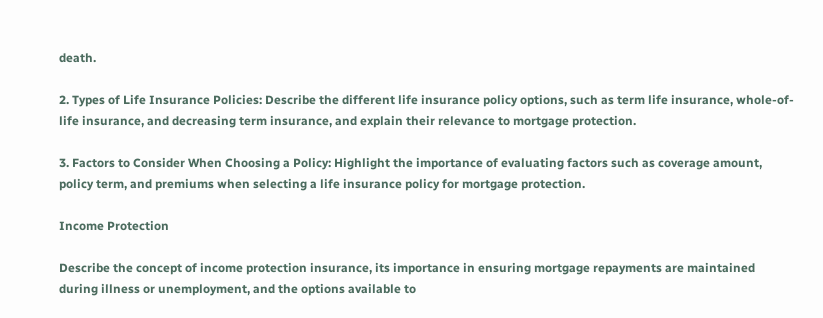death.

2. Types of Life Insurance Policies: Describe the different life insurance policy options, such as term life insurance, whole-of-life insurance, and decreasing term insurance, and explain their relevance to mortgage protection.

3. Factors to Consider When Choosing a Policy: Highlight the importance of evaluating factors such as coverage amount, policy term, and premiums when selecting a life insurance policy for mortgage protection.

Income Protection

Describe the concept of income protection insurance, its importance in ensuring mortgage repayments are maintained during illness or unemployment, and the options available to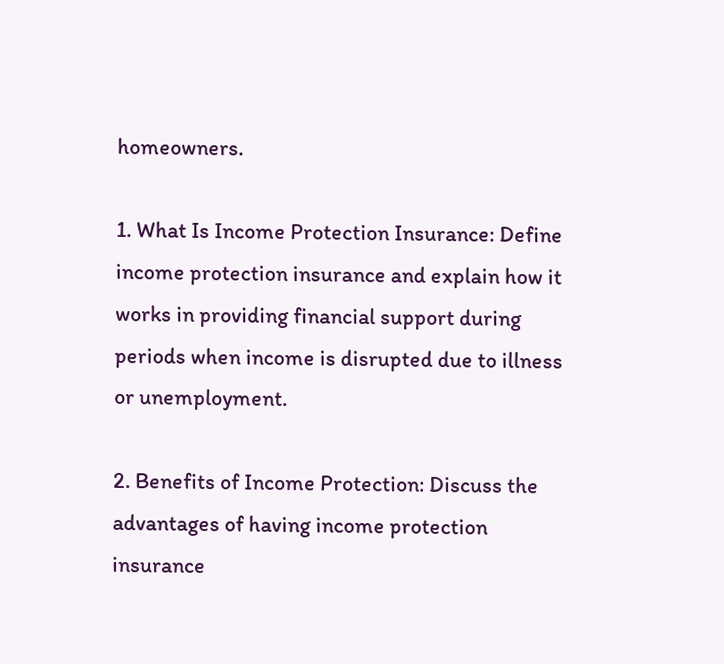homeowners.

1. What Is Income Protection Insurance: Define income protection insurance and explain how it works in providing financial support during periods when income is disrupted due to illness or unemployment.

2. Benefits of Income Protection: Discuss the advantages of having income protection insurance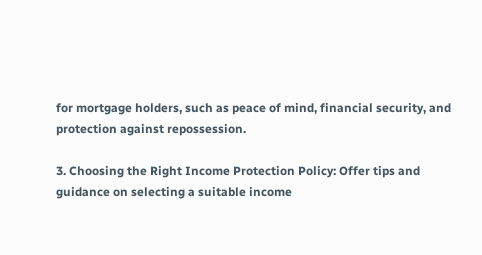for mortgage holders, such as peace of mind, financial security, and protection against repossession.

3. Choosing the Right Income Protection Policy: Offer tips and guidance on selecting a suitable income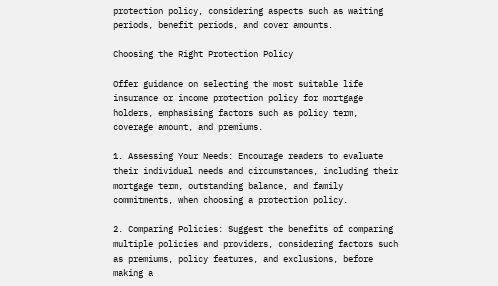protection policy, considering aspects such as waiting periods, benefit periods, and cover amounts.

Choosing the Right Protection Policy

Offer guidance on selecting the most suitable life insurance or income protection policy for mortgage holders, emphasising factors such as policy term, coverage amount, and premiums.

1. Assessing Your Needs: Encourage readers to evaluate their individual needs and circumstances, including their mortgage term, outstanding balance, and family commitments, when choosing a protection policy.

2. Comparing Policies: Suggest the benefits of comparing multiple policies and providers, considering factors such as premiums, policy features, and exclusions, before making a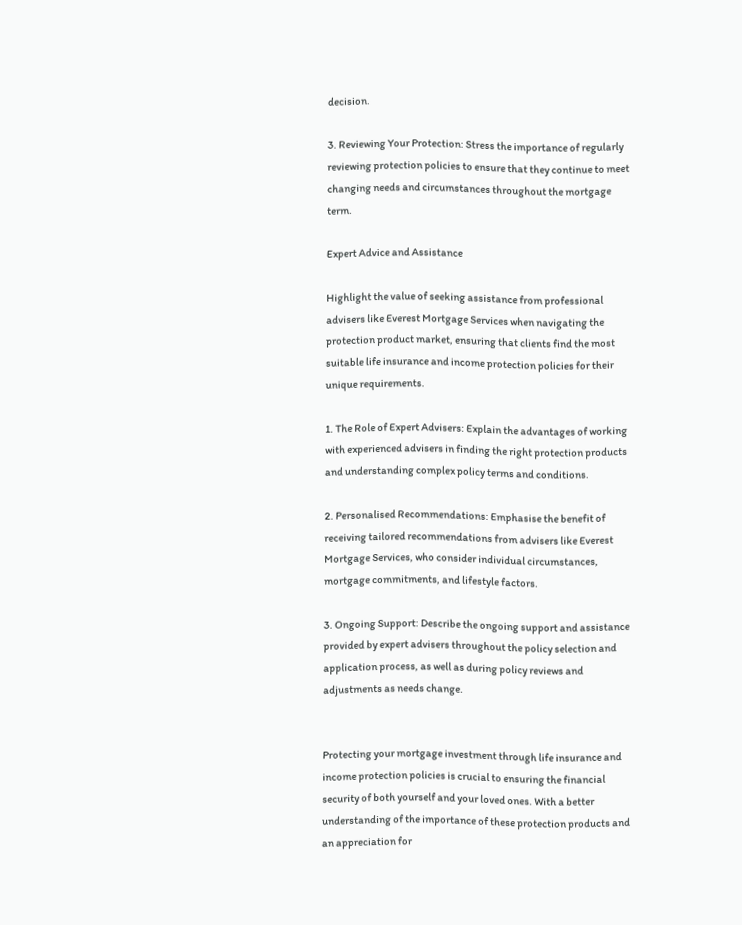decision.

3. Reviewing Your Protection: Stress the importance of regularly reviewing protection policies to ensure that they continue to meet changing needs and circumstances throughout the mortgage term.

Expert Advice and Assistance

Highlight the value of seeking assistance from professional advisers like Everest Mortgage Services when navigating the protection product market, ensuring that clients find the most suitable life insurance and income protection policies for their unique requirements.

1. The Role of Expert Advisers: Explain the advantages of working with experienced advisers in finding the right protection products and understanding complex policy terms and conditions.

2. Personalised Recommendations: Emphasise the benefit of receiving tailored recommendations from advisers like Everest Mortgage Services, who consider individual circumstances, mortgage commitments, and lifestyle factors.

3. Ongoing Support: Describe the ongoing support and assistance provided by expert advisers throughout the policy selection and application process, as well as during policy reviews and adjustments as needs change.


Protecting your mortgage investment through life insurance and income protection policies is crucial to ensuring the financial security of both yourself and your loved ones. With a better understanding of the importance of these protection products and an appreciation for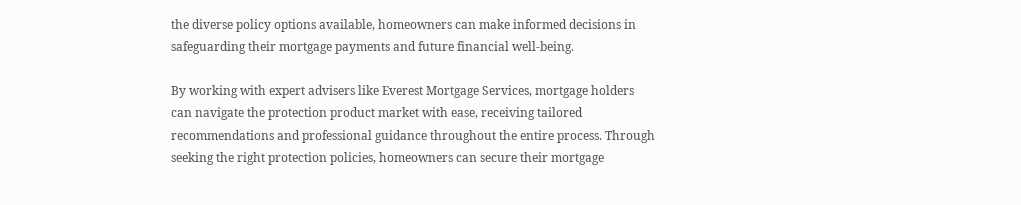the diverse policy options available, homeowners can make informed decisions in safeguarding their mortgage payments and future financial well-being.

By working with expert advisers like Everest Mortgage Services, mortgage holders can navigate the protection product market with ease, receiving tailored recommendations and professional guidance throughout the entire process. Through seeking the right protection policies, homeowners can secure their mortgage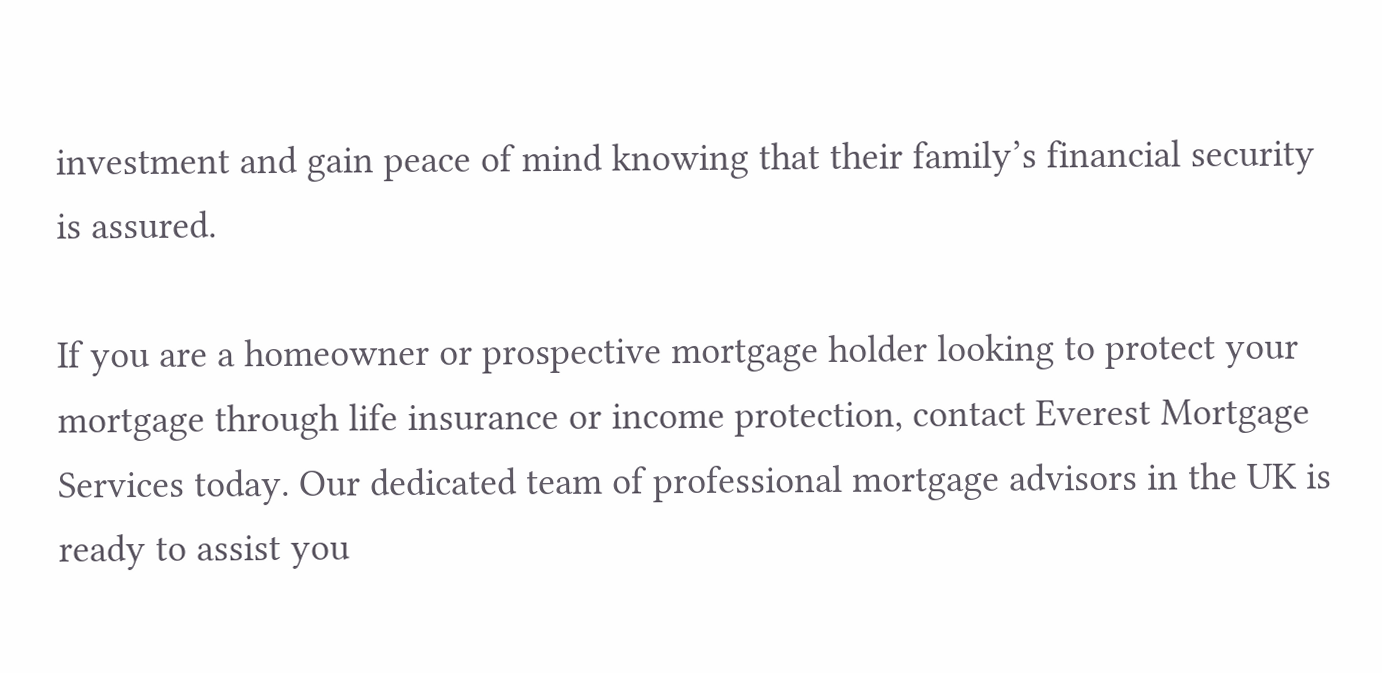investment and gain peace of mind knowing that their family’s financial security is assured.

If you are a homeowner or prospective mortgage holder looking to protect your mortgage through life insurance or income protection, contact Everest Mortgage Services today. Our dedicated team of professional mortgage advisors in the UK is ready to assist you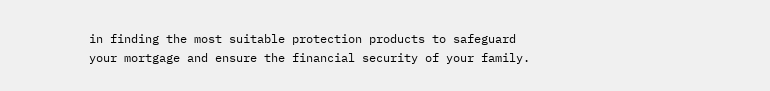in finding the most suitable protection products to safeguard your mortgage and ensure the financial security of your family.